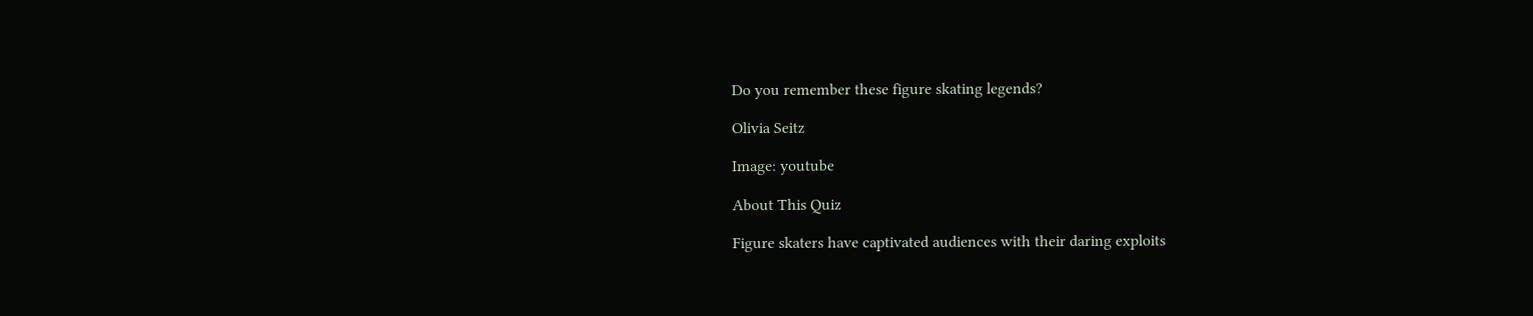Do you remember these figure skating legends?

Olivia Seitz

Image: youtube

About This Quiz

Figure skaters have captivated audiences with their daring exploits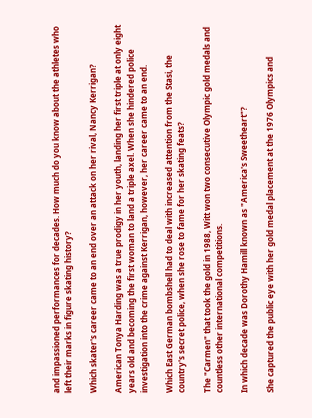and impassioned performances for decades. How much do you know about the athletes who left their marks in figure skating history?

Which skater's career came to an end over an attack on her rival, Nancy Kerrigan?

American Tonya Harding was a true prodigy in her youth, landing her first triple at only eight years old and becoming the first woman to land a triple axel. When she hindered police investigation into the crime against Kerrigan, however, her career came to an end.

Which East German bombshell had to deal with increased attention from the Stasi, the country's secret police, when she rose to fame for her skating feats?

The "Carmen" that took the gold in 1988, Witt won two consecutive Olympic gold medals and countless other international competitions.

In which decade was Dorothy Hamill known as "America's Sweetheart"?

She captured the public eye with her gold medal placement at the 1976 Olympics and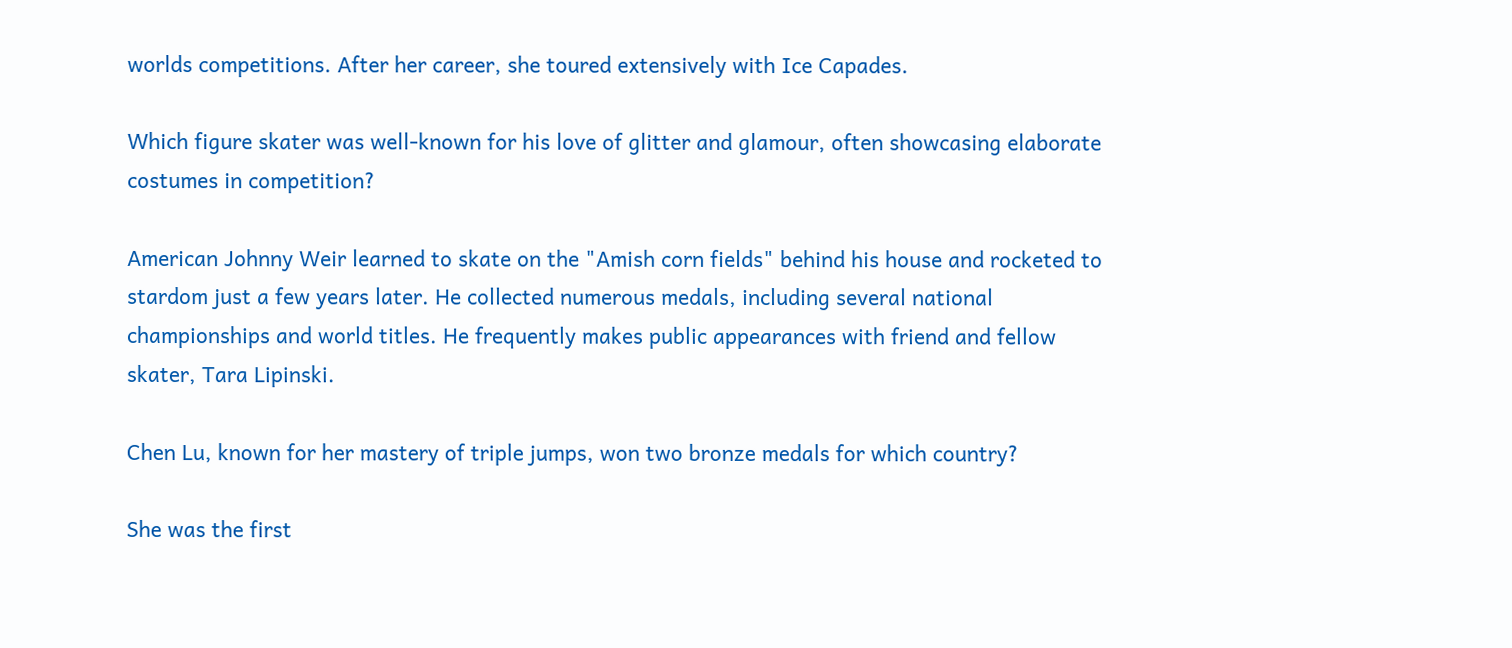worlds competitions. After her career, she toured extensively with Ice Capades.

Which figure skater was well-known for his love of glitter and glamour, often showcasing elaborate costumes in competition?

American Johnny Weir learned to skate on the "Amish corn fields" behind his house and rocketed to stardom just a few years later. He collected numerous medals, including several national championships and world titles. He frequently makes public appearances with friend and fellow skater, Tara Lipinski.

Chen Lu, known for her mastery of triple jumps, won two bronze medals for which country?

She was the first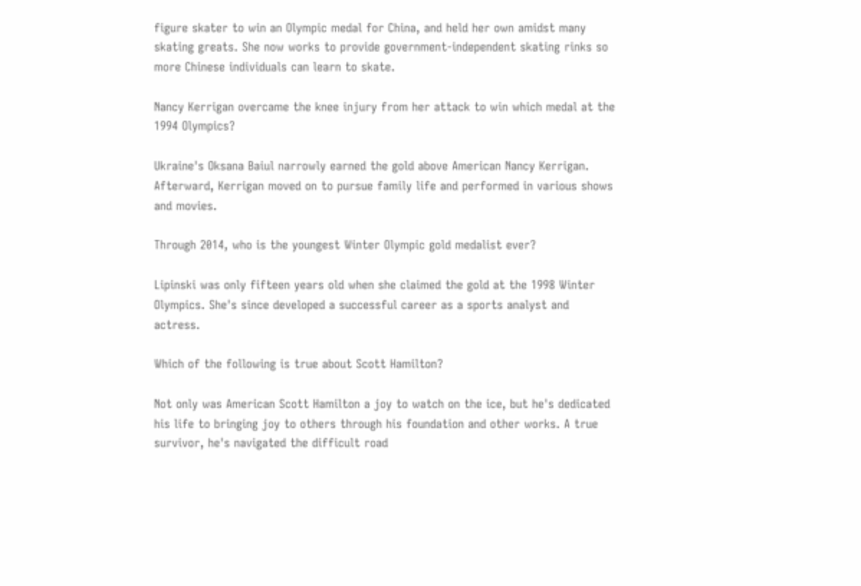figure skater to win an Olympic medal for China, and held her own amidst many skating greats. She now works to provide government-independent skating rinks so more Chinese individuals can learn to skate.

Nancy Kerrigan overcame the knee injury from her attack to win which medal at the 1994 Olympics?

Ukraine's Oksana Baiul narrowly earned the gold above American Nancy Kerrigan. Afterward, Kerrigan moved on to pursue family life and performed in various shows and movies.

Through 2014, who is the youngest Winter Olympic gold medalist ever?

Lipinski was only fifteen years old when she claimed the gold at the 1998 Winter Olympics. She's since developed a successful career as a sports analyst and actress.

Which of the following is true about Scott Hamilton?

Not only was American Scott Hamilton a joy to watch on the ice, but he's dedicated his life to bringing joy to others through his foundation and other works. A true survivor, he's navigated the difficult road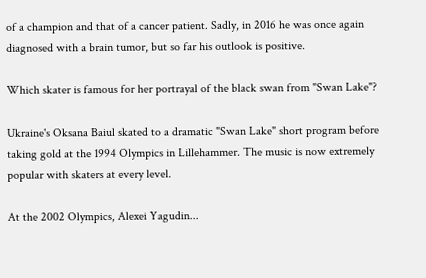of a champion and that of a cancer patient. Sadly, in 2016 he was once again diagnosed with a brain tumor, but so far his outlook is positive.

Which skater is famous for her portrayal of the black swan from "Swan Lake"?

Ukraine's Oksana Baiul skated to a dramatic "Swan Lake" short program before taking gold at the 1994 Olympics in Lillehammer. The music is now extremely popular with skaters at every level.

At the 2002 Olympics, Alexei Yagudin...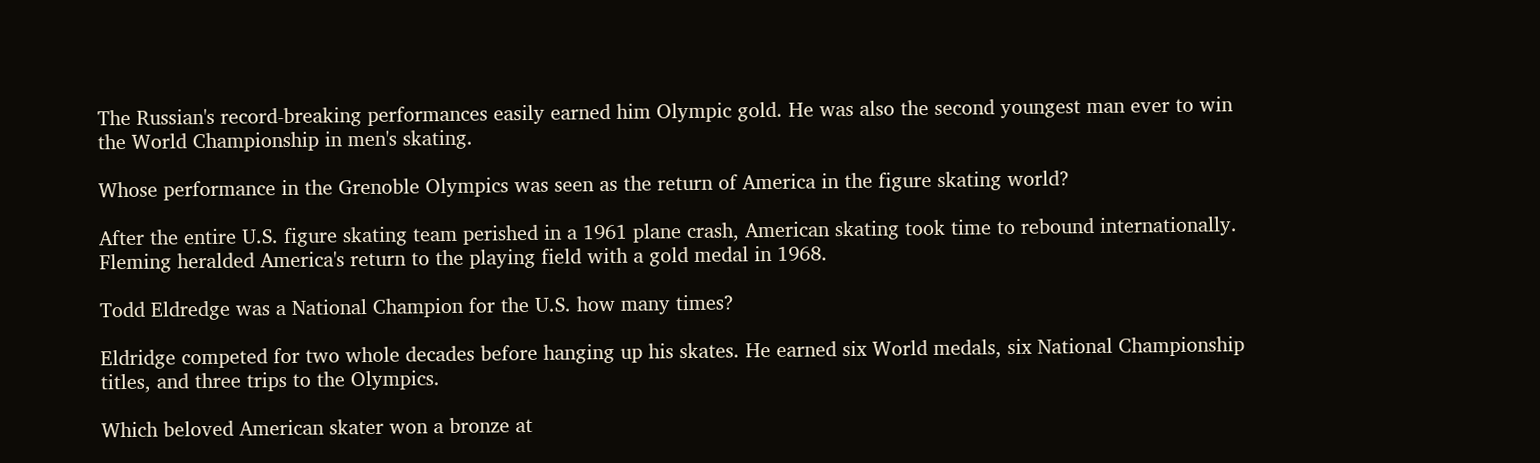The Russian's record-breaking performances easily earned him Olympic gold. He was also the second youngest man ever to win the World Championship in men's skating.

Whose performance in the Grenoble Olympics was seen as the return of America in the figure skating world?

After the entire U.S. figure skating team perished in a 1961 plane crash, American skating took time to rebound internationally. Fleming heralded America's return to the playing field with a gold medal in 1968.

Todd Eldredge was a National Champion for the U.S. how many times?

Eldridge competed for two whole decades before hanging up his skates. He earned six World medals, six National Championship titles, and three trips to the Olympics.

Which beloved American skater won a bronze at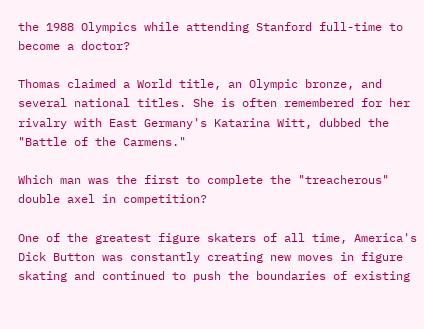the 1988 Olympics while attending Stanford full-time to become a doctor?

Thomas claimed a World title, an Olympic bronze, and several national titles. She is often remembered for her rivalry with East Germany's Katarina Witt, dubbed the "Battle of the Carmens."

Which man was the first to complete the "treacherous" double axel in competition?

One of the greatest figure skaters of all time, America's Dick Button was constantly creating new moves in figure skating and continued to push the boundaries of existing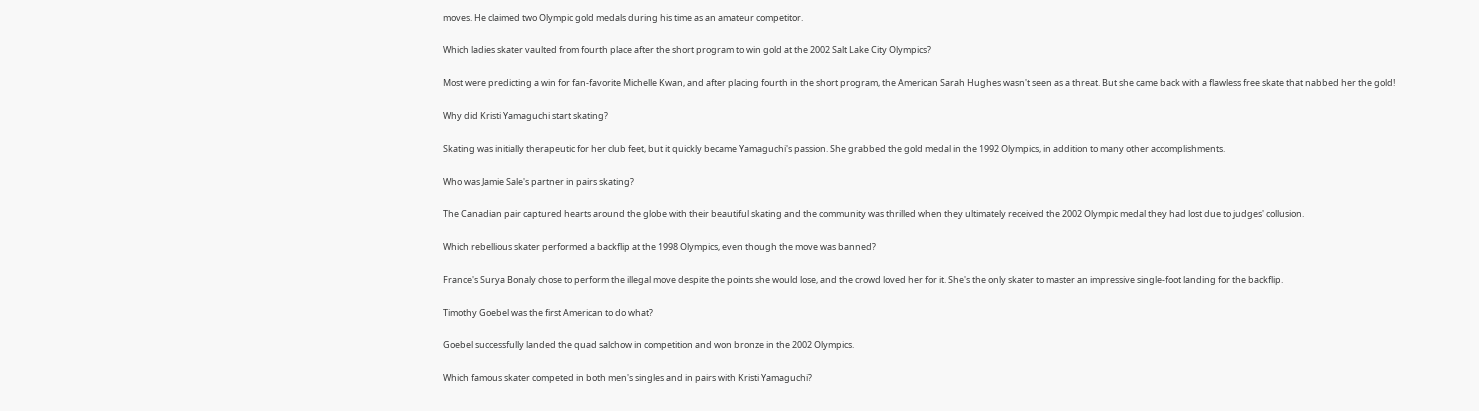moves. He claimed two Olympic gold medals during his time as an amateur competitor.

Which ladies skater vaulted from fourth place after the short program to win gold at the 2002 Salt Lake City Olympics?

Most were predicting a win for fan-favorite Michelle Kwan, and after placing fourth in the short program, the American Sarah Hughes wasn't seen as a threat. But she came back with a flawless free skate that nabbed her the gold!

Why did Kristi Yamaguchi start skating?

Skating was initially therapeutic for her club feet, but it quickly became Yamaguchi's passion. She grabbed the gold medal in the 1992 Olympics, in addition to many other accomplishments.

Who was Jamie Sale's partner in pairs skating?

The Canadian pair captured hearts around the globe with their beautiful skating and the community was thrilled when they ultimately received the 2002 Olympic medal they had lost due to judges' collusion.

Which rebellious skater performed a backflip at the 1998 Olympics, even though the move was banned?

France's Surya Bonaly chose to perform the illegal move despite the points she would lose, and the crowd loved her for it. She's the only skater to master an impressive single-foot landing for the backflip.

Timothy Goebel was the first American to do what?

Goebel successfully landed the quad salchow in competition and won bronze in the 2002 Olympics.

Which famous skater competed in both men's singles and in pairs with Kristi Yamaguchi?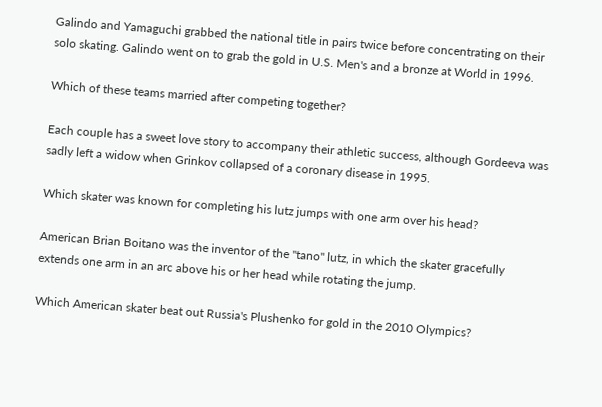Galindo and Yamaguchi grabbed the national title in pairs twice before concentrating on their solo skating. Galindo went on to grab the gold in U.S. Men's and a bronze at World in 1996.

Which of these teams married after competing together?

Each couple has a sweet love story to accompany their athletic success, although Gordeeva was sadly left a widow when Grinkov collapsed of a coronary disease in 1995.

Which skater was known for completing his lutz jumps with one arm over his head?

American Brian Boitano was the inventor of the "tano" lutz, in which the skater gracefully extends one arm in an arc above his or her head while rotating the jump.

Which American skater beat out Russia's Plushenko for gold in the 2010 Olympics?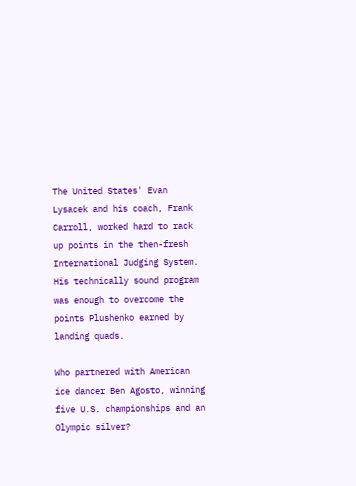The United States' Evan Lysacek and his coach, Frank Carroll, worked hard to rack up points in the then-fresh International Judging System. His technically sound program was enough to overcome the points Plushenko earned by landing quads.

Who partnered with American ice dancer Ben Agosto, winning five U.S. championships and an Olympic silver?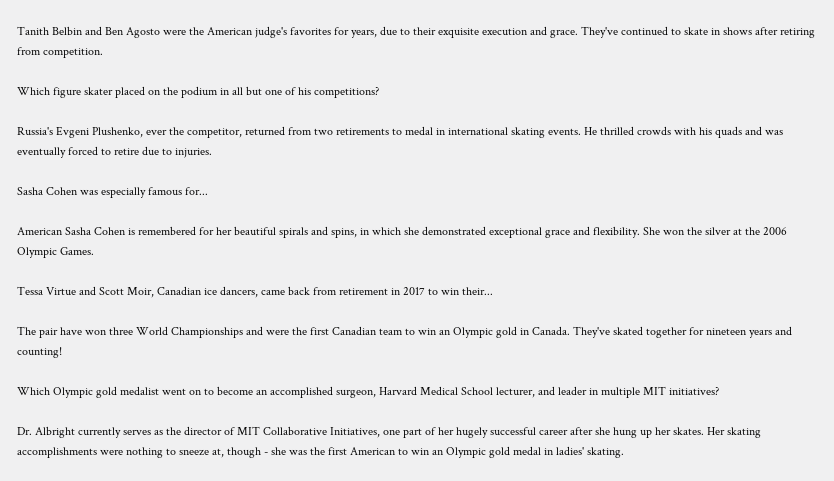Tanith Belbin and Ben Agosto were the American judge's favorites for years, due to their exquisite execution and grace. They've continued to skate in shows after retiring from competition.

Which figure skater placed on the podium in all but one of his competitions?

Russia's Evgeni Plushenko, ever the competitor, returned from two retirements to medal in international skating events. He thrilled crowds with his quads and was eventually forced to retire due to injuries.

Sasha Cohen was especially famous for...

American Sasha Cohen is remembered for her beautiful spirals and spins, in which she demonstrated exceptional grace and flexibility. She won the silver at the 2006 Olympic Games.

Tessa Virtue and Scott Moir, Canadian ice dancers, came back from retirement in 2017 to win their...

The pair have won three World Championships and were the first Canadian team to win an Olympic gold in Canada. They've skated together for nineteen years and counting!

Which Olympic gold medalist went on to become an accomplished surgeon, Harvard Medical School lecturer, and leader in multiple MIT initiatives?

Dr. Albright currently serves as the director of MIT Collaborative Initiatives, one part of her hugely successful career after she hung up her skates. Her skating accomplishments were nothing to sneeze at, though - she was the first American to win an Olympic gold medal in ladies' skating.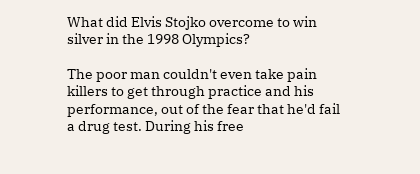What did Elvis Stojko overcome to win silver in the 1998 Olympics?

The poor man couldn't even take pain killers to get through practice and his performance, out of the fear that he'd fail a drug test. During his free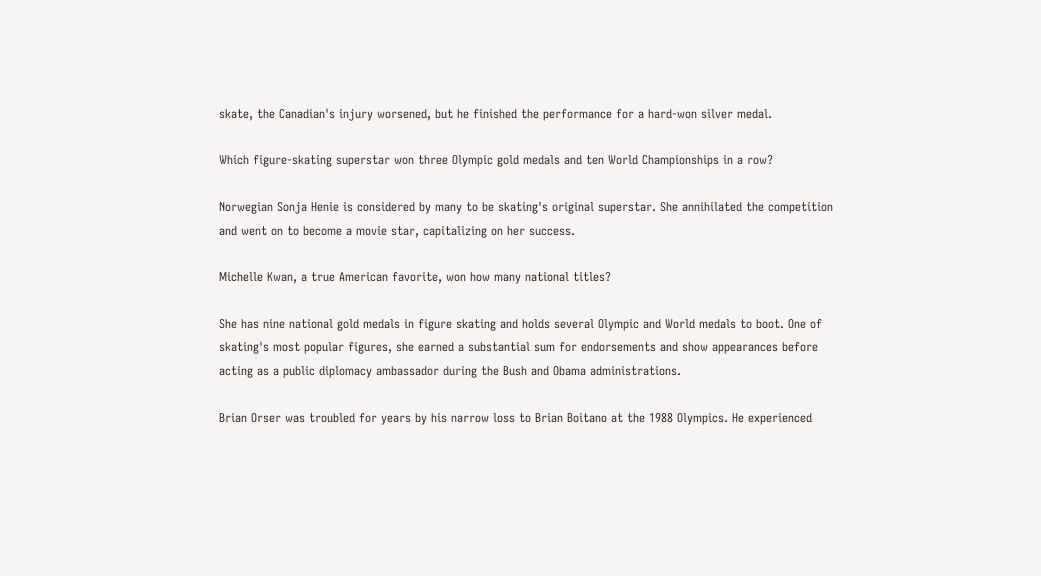skate, the Canadian's injury worsened, but he finished the performance for a hard-won silver medal.

Which figure-skating superstar won three Olympic gold medals and ten World Championships in a row?

Norwegian Sonja Henie is considered by many to be skating's original superstar. She annihilated the competition and went on to become a movie star, capitalizing on her success.

Michelle Kwan, a true American favorite, won how many national titles?

She has nine national gold medals in figure skating and holds several Olympic and World medals to boot. One of skating's most popular figures, she earned a substantial sum for endorsements and show appearances before acting as a public diplomacy ambassador during the Bush and Obama administrations.

Brian Orser was troubled for years by his narrow loss to Brian Boitano at the 1988 Olympics. He experienced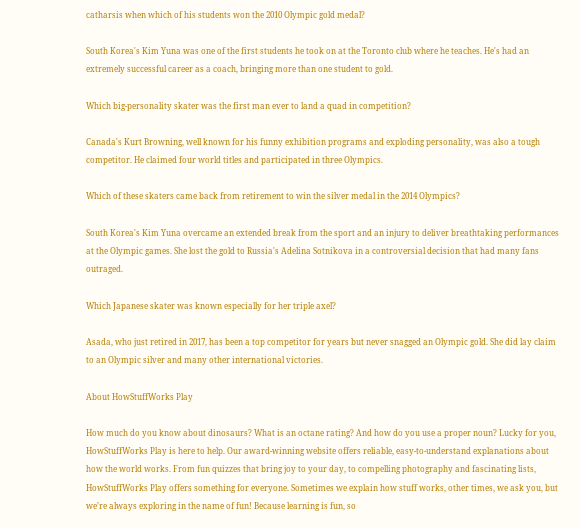catharsis when which of his students won the 2010 Olympic gold medal?

South Korea's Kim Yuna was one of the first students he took on at the Toronto club where he teaches. He's had an extremely successful career as a coach, bringing more than one student to gold.

Which big-personality skater was the first man ever to land a quad in competition?

Canada's Kurt Browning, well known for his funny exhibition programs and exploding personality, was also a tough competitor. He claimed four world titles and participated in three Olympics.

Which of these skaters came back from retirement to win the silver medal in the 2014 Olympics?

South Korea's Kim Yuna overcame an extended break from the sport and an injury to deliver breathtaking performances at the Olympic games. She lost the gold to Russia's Adelina Sotnikova in a controversial decision that had many fans outraged.

Which Japanese skater was known especially for her triple axel?

Asada, who just retired in 2017, has been a top competitor for years but never snagged an Olympic gold. She did lay claim to an Olympic silver and many other international victories.

About HowStuffWorks Play

How much do you know about dinosaurs? What is an octane rating? And how do you use a proper noun? Lucky for you, HowStuffWorks Play is here to help. Our award-winning website offers reliable, easy-to-understand explanations about how the world works. From fun quizzes that bring joy to your day, to compelling photography and fascinating lists, HowStuffWorks Play offers something for everyone. Sometimes we explain how stuff works, other times, we ask you, but we’re always exploring in the name of fun! Because learning is fun, so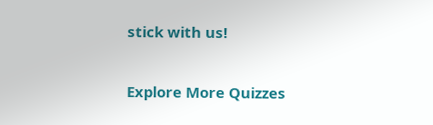stick with us!

Explore More Quizzes